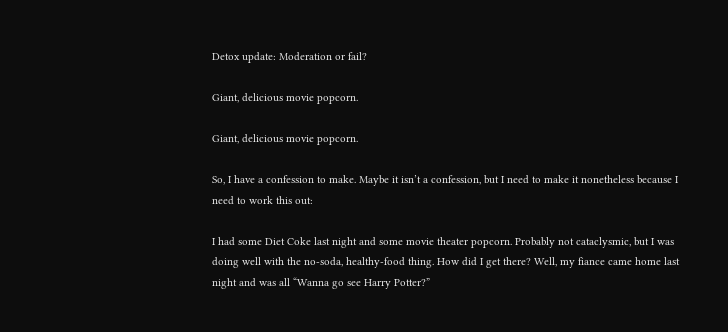Detox update: Moderation or fail?

Giant, delicious movie popcorn.

Giant, delicious movie popcorn.

So, I have a confession to make. Maybe it isn’t a confession, but I need to make it nonetheless because I need to work this out:

I had some Diet Coke last night and some movie theater popcorn. Probably not cataclysmic, but I was doing well with the no-soda, healthy-food thing. How did I get there? Well, my fiance came home last night and was all “Wanna go see Harry Potter?”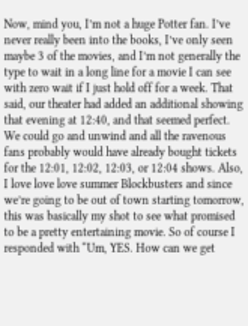Now, mind you, I’m not a huge Potter fan. I’ve never really been into the books, I’ve only seen maybe 3 of the movies, and I’m not generally the type to wait in a long line for a movie I can see with zero wait if I just hold off for a week. That said, our theater had added an additional showing that evening at 12:40, and that seemed perfect. We could go and unwind and all the ravenous fans probably would have already bought tickets for the 12:01, 12:02, 12:03, or 12:04 shows. Also, I love love love summer Blockbusters and since we’re going to be out of town starting tomorrow, this was basically my shot to see what promised to be a pretty entertaining movie. So of course I responded with “Um, YES. How can we get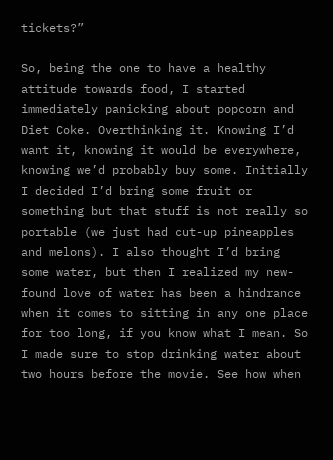tickets?”

So, being the one to have a healthy attitude towards food, I started immediately panicking about popcorn and Diet Coke. Overthinking it. Knowing I’d want it, knowing it would be everywhere, knowing we’d probably buy some. Initially I decided I’d bring some fruit or something but that stuff is not really so portable (we just had cut-up pineapples and melons). I also thought I’d bring some water, but then I realized my new-found love of water has been a hindrance when it comes to sitting in any one place for too long, if you know what I mean. So I made sure to stop drinking water about two hours before the movie. See how when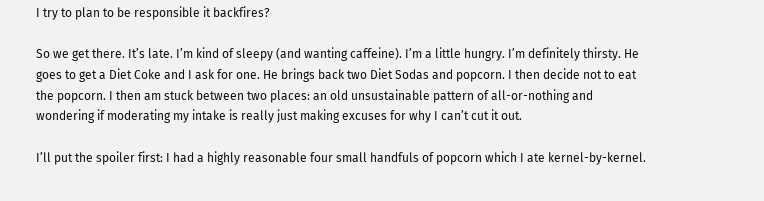I try to plan to be responsible it backfires?

So we get there. It’s late. I’m kind of sleepy (and wanting caffeine). I’m a little hungry. I’m definitely thirsty. He goes to get a Diet Coke and I ask for one. He brings back two Diet Sodas and popcorn. I then decide not to eat the popcorn. I then am stuck between two places: an old unsustainable pattern of all-or-nothing and wondering if moderating my intake is really just making excuses for why I can’t cut it out.

I’ll put the spoiler first: I had a highly reasonable four small handfuls of popcorn which I ate kernel-by-kernel.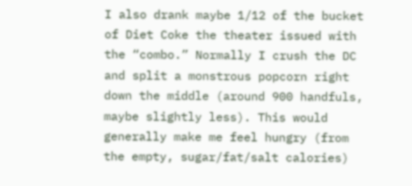I also drank maybe 1/12 of the bucket of Diet Coke the theater issued with the “combo.” Normally I crush the DC and split a monstrous popcorn right down the middle (around 900 handfuls, maybe slightly less). This would generally make me feel hungry (from the empty, sugar/fat/salt calories)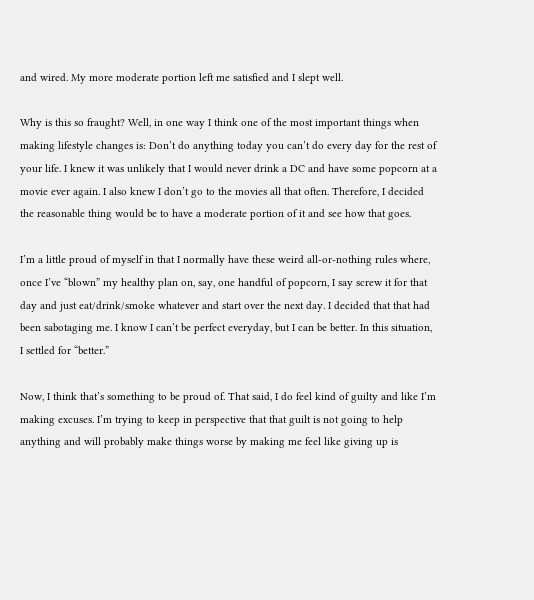and wired. My more moderate portion left me satisfied and I slept well.

Why is this so fraught? Well, in one way I think one of the most important things when making lifestyle changes is: Don’t do anything today you can’t do every day for the rest of your life. I knew it was unlikely that I would never drink a DC and have some popcorn at a movie ever again. I also knew I don’t go to the movies all that often. Therefore, I decided the reasonable thing would be to have a moderate portion of it and see how that goes.

I’m a little proud of myself in that I normally have these weird all-or-nothing rules where, once I’ve “blown” my healthy plan on, say, one handful of popcorn, I say screw it for that day and just eat/drink/smoke whatever and start over the next day. I decided that that had been sabotaging me. I know I can’t be perfect everyday, but I can be better. In this situation, I settled for “better.”

Now, I think that’s something to be proud of. That said, I do feel kind of guilty and like I’m making excuses. I’m trying to keep in perspective that that guilt is not going to help anything and will probably make things worse by making me feel like giving up is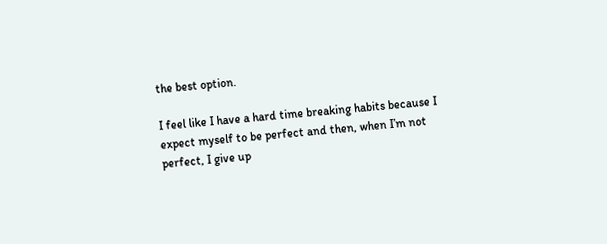the best option.

I feel like I have a hard time breaking habits because I expect myself to be perfect and then, when I’m not perfect, I give up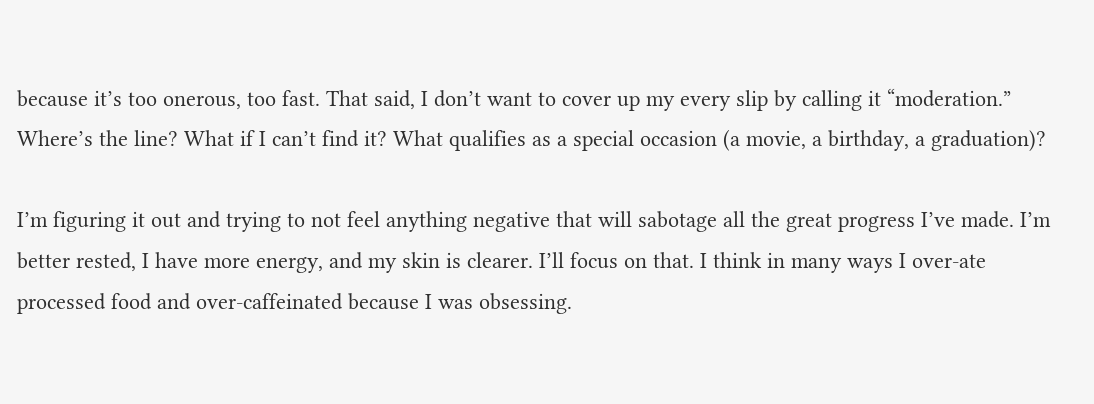because it’s too onerous, too fast. That said, I don’t want to cover up my every slip by calling it “moderation.” Where’s the line? What if I can’t find it? What qualifies as a special occasion (a movie, a birthday, a graduation)?

I’m figuring it out and trying to not feel anything negative that will sabotage all the great progress I’ve made. I’m better rested, I have more energy, and my skin is clearer. I’ll focus on that. I think in many ways I over-ate processed food and over-caffeinated because I was obsessing.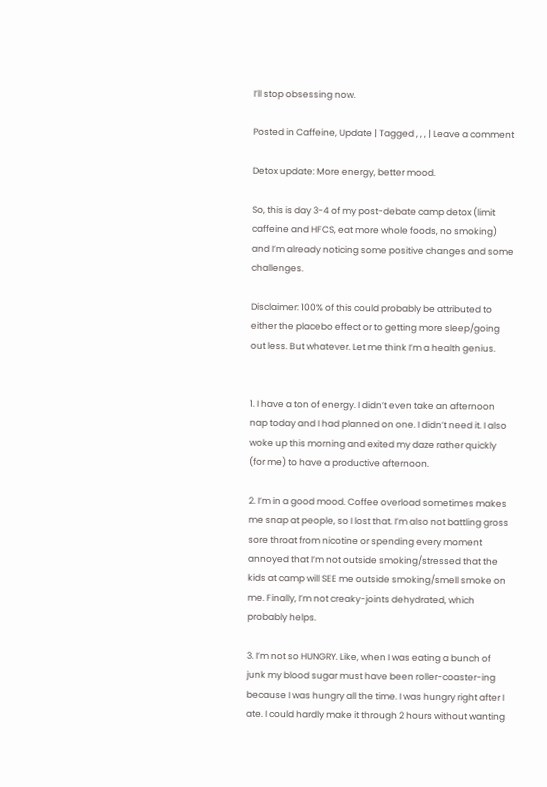I’ll stop obsessing now.

Posted in Caffeine, Update | Tagged , , , | Leave a comment

Detox update: More energy, better mood.

So, this is day 3-4 of my post-debate camp detox (limit caffeine and HFCS, eat more whole foods, no smoking) and I’m already noticing some positive changes and some challenges.

Disclaimer: 100% of this could probably be attributed to either the placebo effect or to getting more sleep/going out less. But whatever. Let me think I’m a health genius.


1. I have a ton of energy. I didn’t even take an afternoon nap today and I had planned on one. I didn’t need it. I also woke up this morning and exited my daze rather quickly (for me) to have a productive afternoon.

2. I’m in a good mood. Coffee overload sometimes makes me snap at people, so I lost that. I’m also not battling gross sore throat from nicotine or spending every moment annoyed that I’m not outside smoking/stressed that the kids at camp will SEE me outside smoking/smell smoke on me. Finally, I’m not creaky-joints dehydrated, which probably helps.

3. I’m not so HUNGRY. Like, when I was eating a bunch of junk my blood sugar must have been roller-coaster-ing because I was hungry all the time. I was hungry right after I ate. I could hardly make it through 2 hours without wanting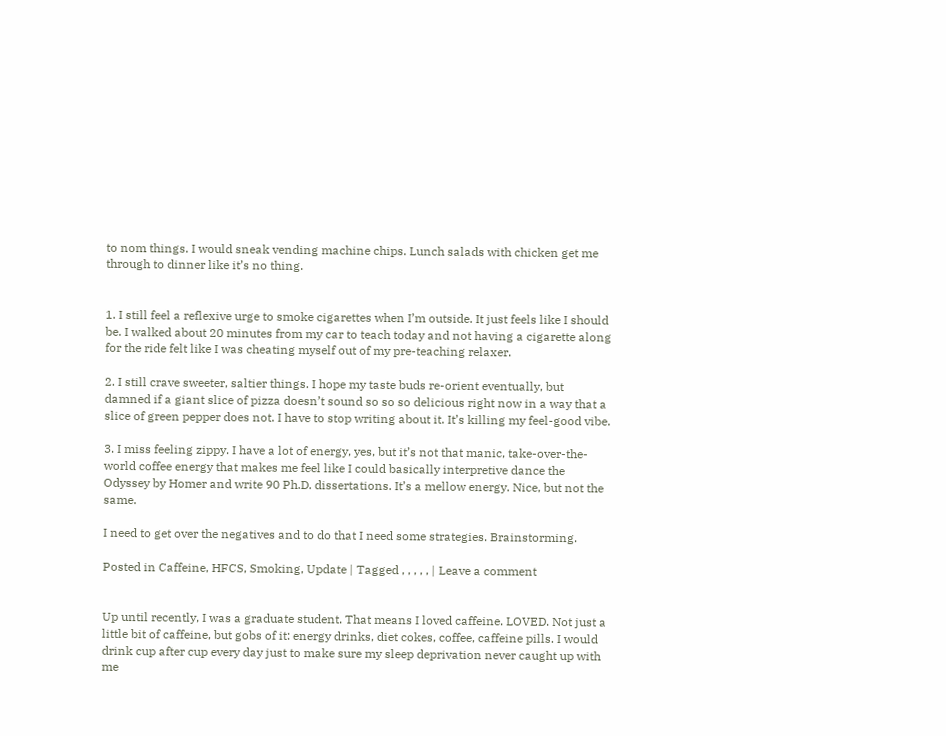to nom things. I would sneak vending machine chips. Lunch salads with chicken get me through to dinner like it’s no thing.


1. I still feel a reflexive urge to smoke cigarettes when I’m outside. It just feels like I should be. I walked about 20 minutes from my car to teach today and not having a cigarette along for the ride felt like I was cheating myself out of my pre-teaching relaxer.

2. I still crave sweeter, saltier things. I hope my taste buds re-orient eventually, but damned if a giant slice of pizza doesn’t sound so so so delicious right now in a way that a slice of green pepper does not. I have to stop writing about it. It’s killing my feel-good vibe.

3. I miss feeling zippy. I have a lot of energy, yes, but it’s not that manic, take-over-the-world coffee energy that makes me feel like I could basically interpretive dance the Odyssey by Homer and write 90 Ph.D. dissertations. It’s a mellow energy. Nice, but not the same.

I need to get over the negatives and to do that I need some strategies. Brainstorming.

Posted in Caffeine, HFCS, Smoking, Update | Tagged , , , , , | Leave a comment


Up until recently, I was a graduate student. That means I loved caffeine. LOVED. Not just a little bit of caffeine, but gobs of it: energy drinks, diet cokes, coffee, caffeine pills. I would drink cup after cup every day just to make sure my sleep deprivation never caught up with me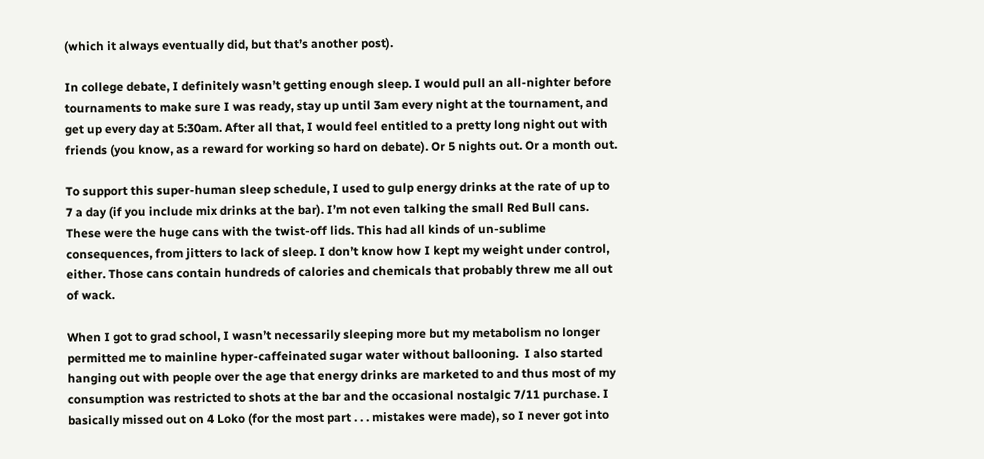(which it always eventually did, but that’s another post).

In college debate, I definitely wasn’t getting enough sleep. I would pull an all-nighter before tournaments to make sure I was ready, stay up until 3am every night at the tournament, and get up every day at 5:30am. After all that, I would feel entitled to a pretty long night out with friends (you know, as a reward for working so hard on debate). Or 5 nights out. Or a month out.

To support this super-human sleep schedule, I used to gulp energy drinks at the rate of up to 7 a day (if you include mix drinks at the bar). I’m not even talking the small Red Bull cans. These were the huge cans with the twist-off lids. This had all kinds of un-sublime consequences, from jitters to lack of sleep. I don’t know how I kept my weight under control, either. Those cans contain hundreds of calories and chemicals that probably threw me all out of wack.

When I got to grad school, I wasn’t necessarily sleeping more but my metabolism no longer permitted me to mainline hyper-caffeinated sugar water without ballooning.  I also started hanging out with people over the age that energy drinks are marketed to and thus most of my consumption was restricted to shots at the bar and the occasional nostalgic 7/11 purchase. I basically missed out on 4 Loko (for the most part . . . mistakes were made), so I never got into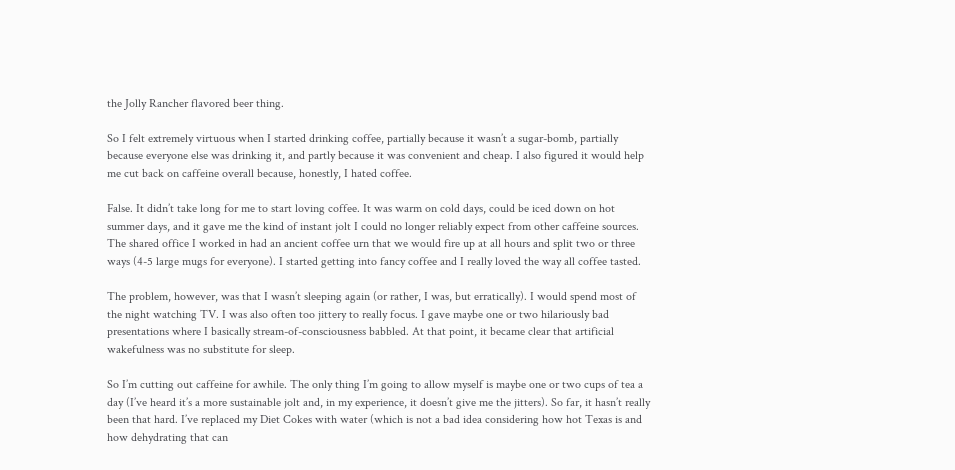the Jolly Rancher flavored beer thing.

So I felt extremely virtuous when I started drinking coffee, partially because it wasn’t a sugar-bomb, partially because everyone else was drinking it, and partly because it was convenient and cheap. I also figured it would help me cut back on caffeine overall because, honestly, I hated coffee.

False. It didn’t take long for me to start loving coffee. It was warm on cold days, could be iced down on hot summer days, and it gave me the kind of instant jolt I could no longer reliably expect from other caffeine sources. The shared office I worked in had an ancient coffee urn that we would fire up at all hours and split two or three ways (4-5 large mugs for everyone). I started getting into fancy coffee and I really loved the way all coffee tasted.

The problem, however, was that I wasn’t sleeping again (or rather, I was, but erratically). I would spend most of the night watching TV. I was also often too jittery to really focus. I gave maybe one or two hilariously bad presentations where I basically stream-of-consciousness babbled. At that point, it became clear that artificial wakefulness was no substitute for sleep.

So I’m cutting out caffeine for awhile. The only thing I’m going to allow myself is maybe one or two cups of tea a day (I’ve heard it’s a more sustainable jolt and, in my experience, it doesn’t give me the jitters). So far, it hasn’t really been that hard. I’ve replaced my Diet Cokes with water (which is not a bad idea considering how hot Texas is and how dehydrating that can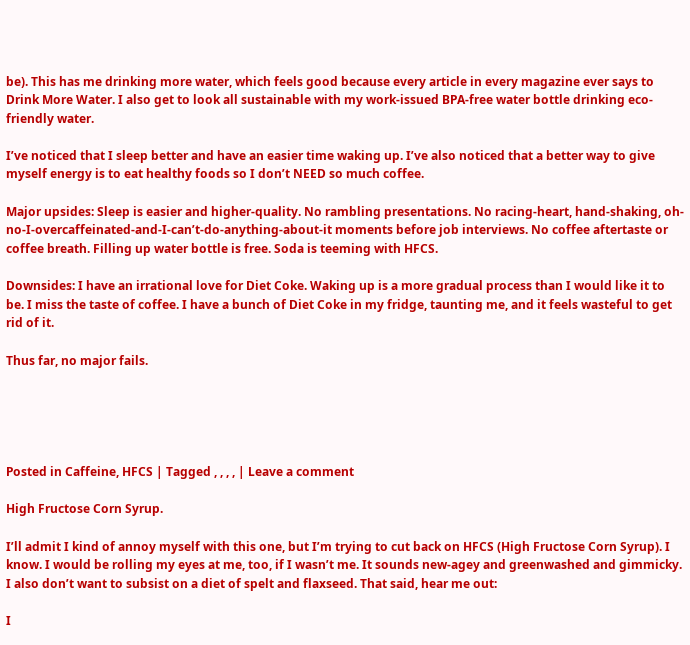be). This has me drinking more water, which feels good because every article in every magazine ever says to Drink More Water. I also get to look all sustainable with my work-issued BPA-free water bottle drinking eco-friendly water.

I’ve noticed that I sleep better and have an easier time waking up. I’ve also noticed that a better way to give myself energy is to eat healthy foods so I don’t NEED so much coffee.

Major upsides: Sleep is easier and higher-quality. No rambling presentations. No racing-heart, hand-shaking, oh-no-I-overcaffeinated-and-I-can’t-do-anything-about-it moments before job interviews. No coffee aftertaste or coffee breath. Filling up water bottle is free. Soda is teeming with HFCS.

Downsides: I have an irrational love for Diet Coke. Waking up is a more gradual process than I would like it to be. I miss the taste of coffee. I have a bunch of Diet Coke in my fridge, taunting me, and it feels wasteful to get rid of it.

Thus far, no major fails.





Posted in Caffeine, HFCS | Tagged , , , , | Leave a comment

High Fructose Corn Syrup.

I’ll admit I kind of annoy myself with this one, but I’m trying to cut back on HFCS (High Fructose Corn Syrup). I know. I would be rolling my eyes at me, too, if I wasn’t me. It sounds new-agey and greenwashed and gimmicky. I also don’t want to subsist on a diet of spelt and flaxseed. That said, hear me out:

I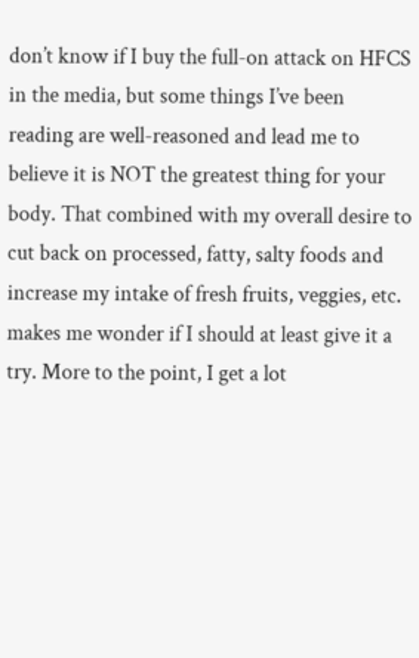don’t know if I buy the full-on attack on HFCS in the media, but some things I’ve been reading are well-reasoned and lead me to believe it is NOT the greatest thing for your body. That combined with my overall desire to cut back on processed, fatty, salty foods and increase my intake of fresh fruits, veggies, etc. makes me wonder if I should at least give it a try. More to the point, I get a lot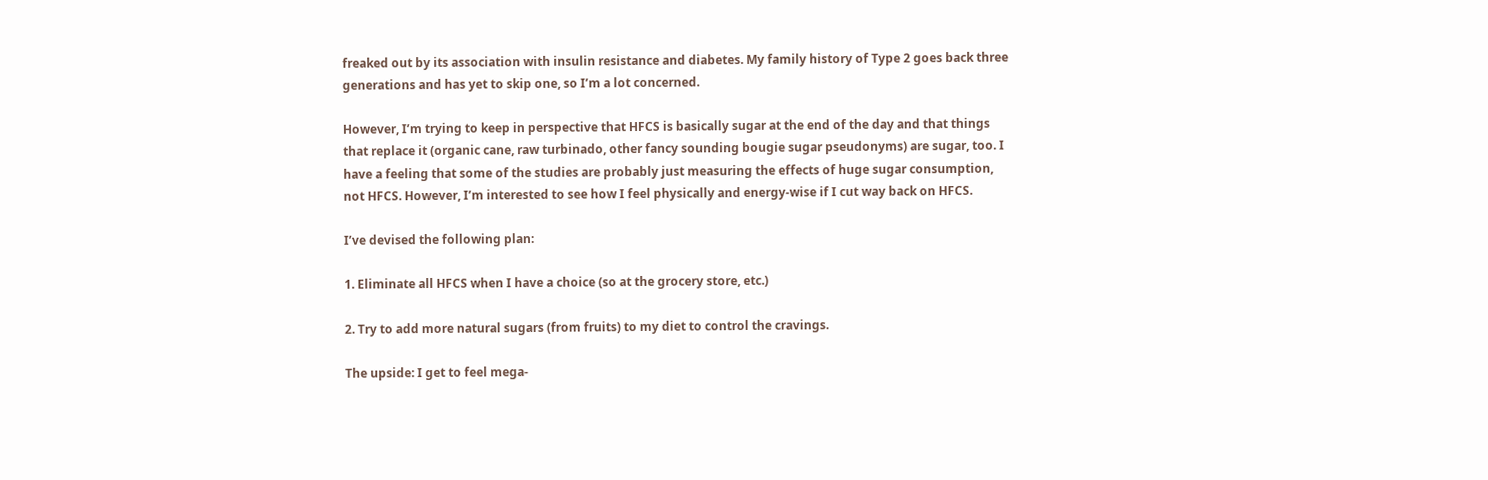freaked out by its association with insulin resistance and diabetes. My family history of Type 2 goes back three generations and has yet to skip one, so I’m a lot concerned.

However, I’m trying to keep in perspective that HFCS is basically sugar at the end of the day and that things that replace it (organic cane, raw turbinado, other fancy sounding bougie sugar pseudonyms) are sugar, too. I have a feeling that some of the studies are probably just measuring the effects of huge sugar consumption, not HFCS. However, I’m interested to see how I feel physically and energy-wise if I cut way back on HFCS.

I’ve devised the following plan:

1. Eliminate all HFCS when I have a choice (so at the grocery store, etc.)

2. Try to add more natural sugars (from fruits) to my diet to control the cravings.

The upside: I get to feel mega-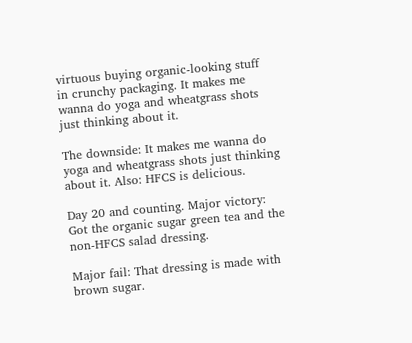virtuous buying organic-looking stuff in crunchy packaging. It makes me wanna do yoga and wheatgrass shots just thinking about it.

The downside: It makes me wanna do yoga and wheatgrass shots just thinking about it. Also: HFCS is delicious.

Day 20 and counting. Major victory: Got the organic sugar green tea and the non-HFCS salad dressing.

Major fail: That dressing is made with brown sugar.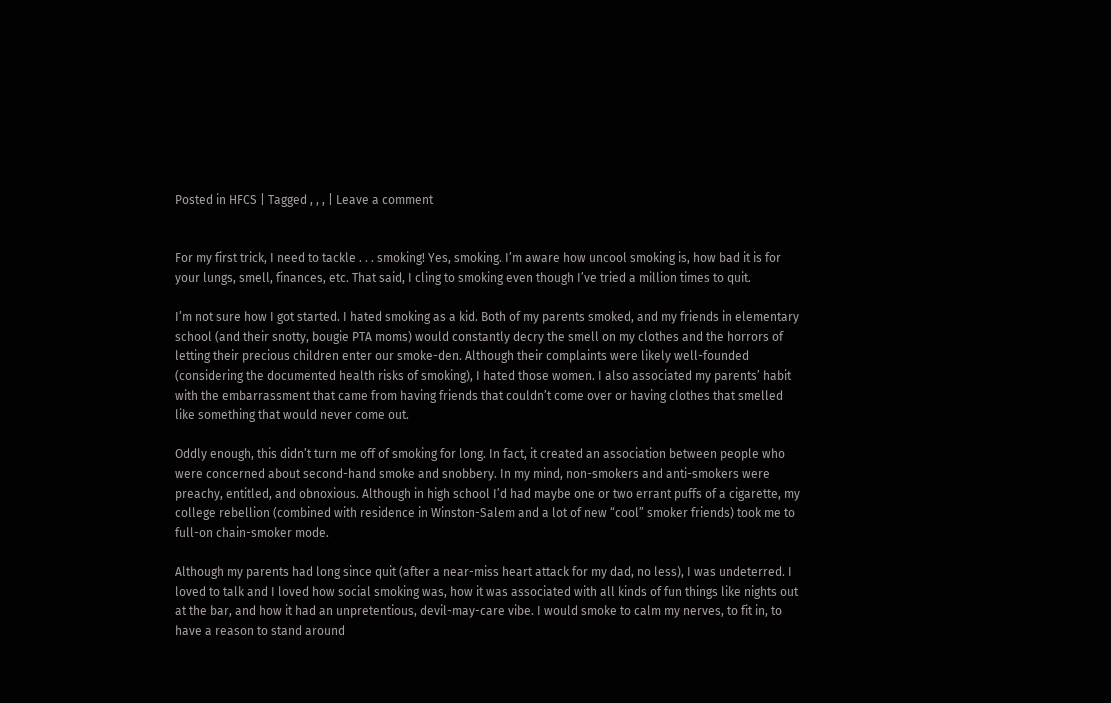Posted in HFCS | Tagged , , , | Leave a comment


For my first trick, I need to tackle . . . smoking! Yes, smoking. I’m aware how uncool smoking is, how bad it is for your lungs, smell, finances, etc. That said, I cling to smoking even though I’ve tried a million times to quit.

I’m not sure how I got started. I hated smoking as a kid. Both of my parents smoked, and my friends in elementary school (and their snotty, bougie PTA moms) would constantly decry the smell on my clothes and the horrors of letting their precious children enter our smoke-den. Although their complaints were likely well-founded (considering the documented health risks of smoking), I hated those women. I also associated my parents’ habit with the embarrassment that came from having friends that couldn’t come over or having clothes that smelled like something that would never come out.

Oddly enough, this didn’t turn me off of smoking for long. In fact, it created an association between people who were concerned about second-hand smoke and snobbery. In my mind, non-smokers and anti-smokers were preachy, entitled, and obnoxious. Although in high school I’d had maybe one or two errant puffs of a cigarette, my college rebellion (combined with residence in Winston-Salem and a lot of new “cool” smoker friends) took me to full-on chain-smoker mode.

Although my parents had long since quit (after a near-miss heart attack for my dad, no less), I was undeterred. I loved to talk and I loved how social smoking was, how it was associated with all kinds of fun things like nights out at the bar, and how it had an unpretentious, devil-may-care vibe. I would smoke to calm my nerves, to fit in, to have a reason to stand around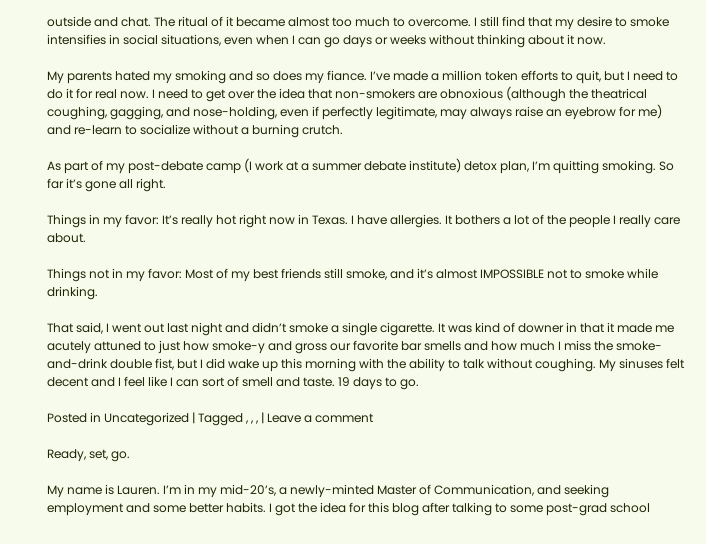outside and chat. The ritual of it became almost too much to overcome. I still find that my desire to smoke intensifies in social situations, even when I can go days or weeks without thinking about it now.

My parents hated my smoking and so does my fiance. I’ve made a million token efforts to quit, but I need to do it for real now. I need to get over the idea that non-smokers are obnoxious (although the theatrical coughing, gagging, and nose-holding, even if perfectly legitimate, may always raise an eyebrow for me) and re-learn to socialize without a burning crutch.

As part of my post-debate camp (I work at a summer debate institute) detox plan, I’m quitting smoking. So far it’s gone all right.

Things in my favor: It’s really hot right now in Texas. I have allergies. It bothers a lot of the people I really care about.

Things not in my favor: Most of my best friends still smoke, and it’s almost IMPOSSIBLE not to smoke while drinking.

That said, I went out last night and didn’t smoke a single cigarette. It was kind of downer in that it made me acutely attuned to just how smoke-y and gross our favorite bar smells and how much I miss the smoke-and-drink double fist, but I did wake up this morning with the ability to talk without coughing. My sinuses felt decent and I feel like I can sort of smell and taste. 19 days to go.

Posted in Uncategorized | Tagged , , , | Leave a comment

Ready, set, go.

My name is Lauren. I’m in my mid-20’s, a newly-minted Master of Communication, and seeking employment and some better habits. I got the idea for this blog after talking to some post-grad school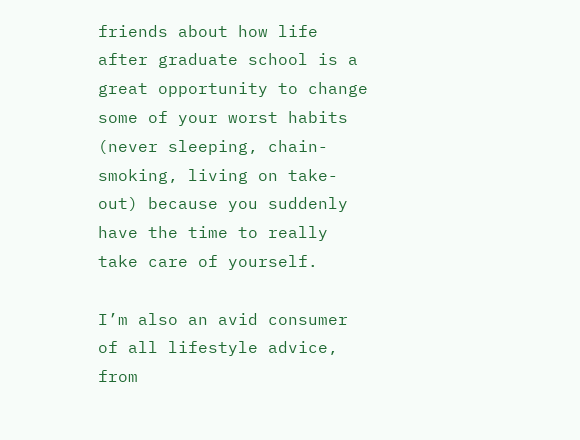friends about how life after graduate school is a great opportunity to change some of your worst habits (never sleeping, chain-smoking, living on take-out) because you suddenly have the time to really take care of yourself.

I’m also an avid consumer of all lifestyle advice, from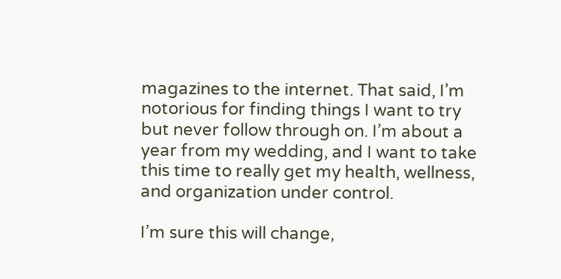magazines to the internet. That said, I’m notorious for finding things I want to try but never follow through on. I’m about a year from my wedding, and I want to take this time to really get my health, wellness, and organization under control.

I’m sure this will change,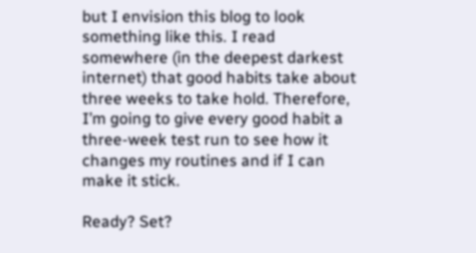but I envision this blog to look something like this. I read somewhere (in the deepest darkest internet) that good habits take about three weeks to take hold. Therefore, I’m going to give every good habit a three-week test run to see how it changes my routines and if I can make it stick.

Ready? Set?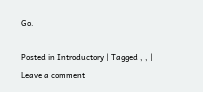Go.

Posted in Introductory | Tagged , , | Leave a comment